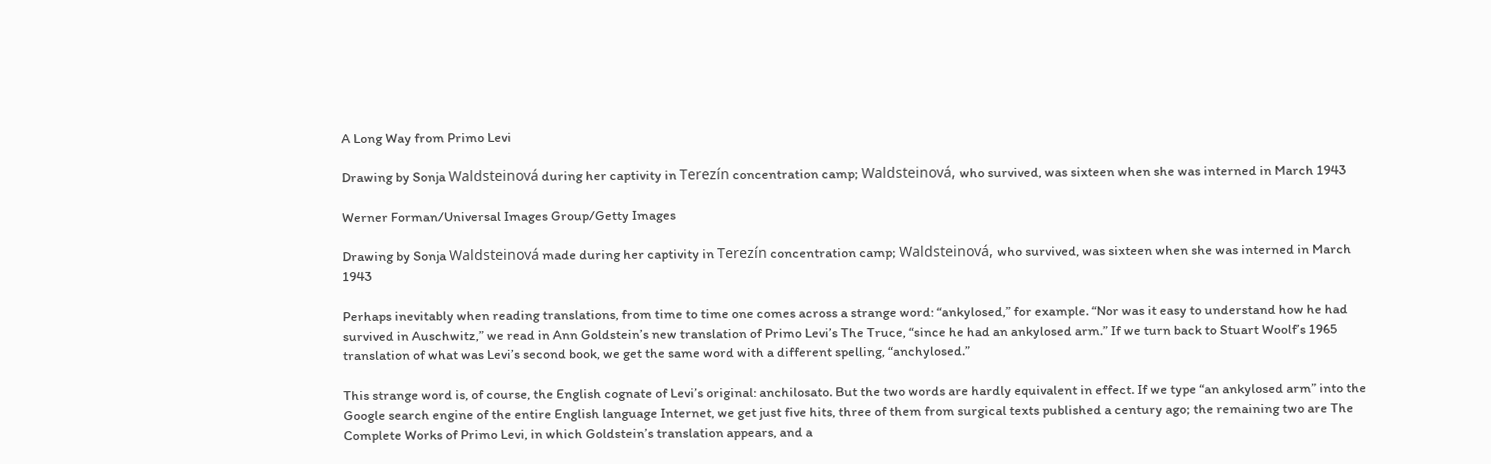A Long Way from Primo Levi

Drawing by Sonja Waldsteinová during her captivity in Terezín concentration camp; Waldsteinová, who survived, was sixteen when she was interned in March 1943

Werner Forman/Universal Images Group/Getty Images

Drawing by Sonja Waldsteinová made during her captivity in Terezín concentration camp; Waldsteinová, who survived, was sixteen when she was interned in March 1943

Perhaps inevitably when reading translations, from time to time one comes across a strange word: “ankylosed,” for example. “Nor was it easy to understand how he had survived in Auschwitz,” we read in Ann Goldstein’s new translation of Primo Levi’s The Truce, “since he had an ankylosed arm.” If we turn back to Stuart Woolf’s 1965 translation of what was Levi’s second book, we get the same word with a different spelling, “anchylosed.”

This strange word is, of course, the English cognate of Levi’s original: anchilosato. But the two words are hardly equivalent in effect. If we type “an ankylosed arm” into the Google search engine of the entire English language Internet, we get just five hits, three of them from surgical texts published a century ago; the remaining two are The Complete Works of Primo Levi, in which Goldstein’s translation appears, and a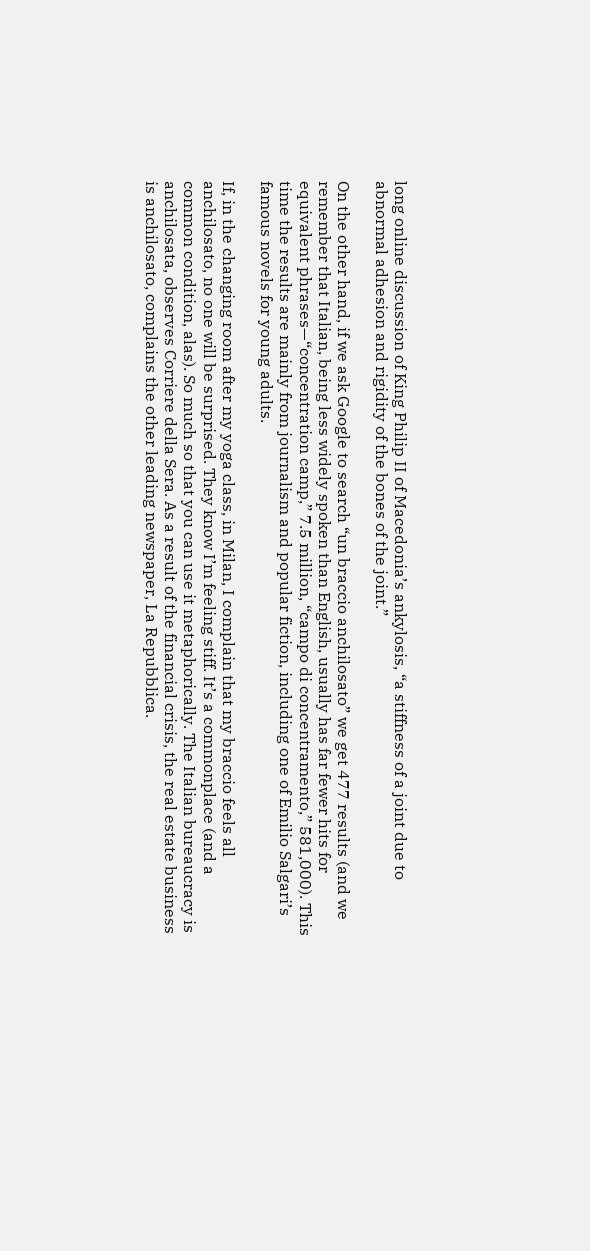long online discussion of King Philip II of Macedonia’s ankylosis, “a stiffness of a joint due to abnormal adhesion and rigidity of the bones of the joint.”

On the other hand, if we ask Google to search “un braccio anchilosato” we get 477 results (and we remember that Italian, being less widely spoken than English, usually has far fewer hits for equivalent phrases—“concentration camp,” 7.5 million, “campo di concentramento,” 581,000). This time the results are mainly from journalism and popular fiction, including one of Emilio Salgari’s famous novels for young adults.

If, in the changing room after my yoga class, in Milan, I complain that my braccio feels all anchilosato, no one will be surprised. They know I’m feeling stiff. It’s a commonplace (and a common condition, alas). So much so that you can use it metaphorically. The Italian bureaucracy is anchilosata, observes Corriere della Sera. As a result of the financial crisis, the real estate business is anchilosato, complains the other leading newspaper, La Repubblica.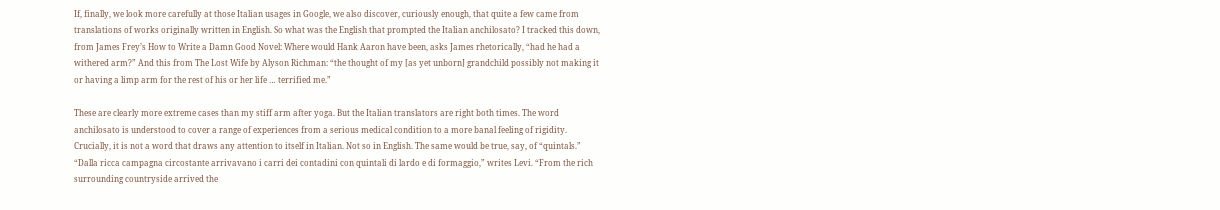If, finally, we look more carefully at those Italian usages in Google, we also discover, curiously enough, that quite a few came from translations of works originally written in English. So what was the English that prompted the Italian anchilosato? I tracked this down, from James Frey’s How to Write a Damn Good Novel: Where would Hank Aaron have been, asks James rhetorically, “had he had a withered arm?” And this from The Lost Wife by Alyson Richman: “the thought of my [as yet unborn] grandchild possibly not making it or having a limp arm for the rest of his or her life … terrified me.”

These are clearly more extreme cases than my stiff arm after yoga. But the Italian translators are right both times. The word anchilosato is understood to cover a range of experiences from a serious medical condition to a more banal feeling of rigidity. Crucially, it is not a word that draws any attention to itself in Italian. Not so in English. The same would be true, say, of “quintals.” “Dalla ricca campagna circostante arrivavano i carri dei contadini con quintali di lardo e di formaggio,” writes Levi. “From the rich surrounding countryside arrived the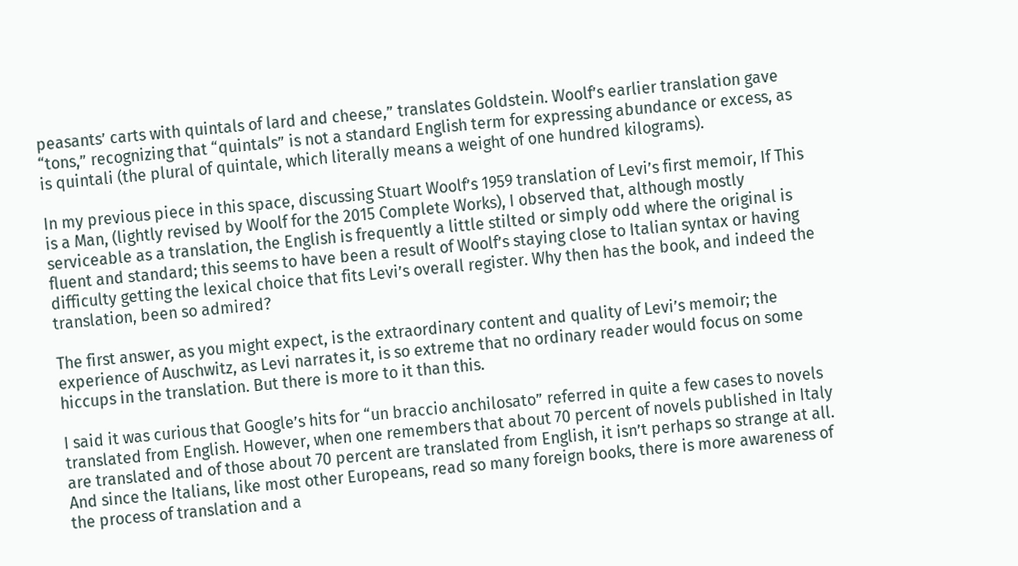peasants’ carts with quintals of lard and cheese,” translates Goldstein. Woolf’s earlier translation gave “tons,” recognizing that “quintals” is not a standard English term for expressing abundance or excess, as is quintali (the plural of quintale, which literally means a weight of one hundred kilograms).

In my previous piece in this space, discussing Stuart Woolf’s 1959 translation of Levi’s first memoir, If This is a Man, (lightly revised by Woolf for the 2015 Complete Works), I observed that, although mostly serviceable as a translation, the English is frequently a little stilted or simply odd where the original is fluent and standard; this seems to have been a result of Woolf’s staying close to Italian syntax or having difficulty getting the lexical choice that fits Levi’s overall register. Why then has the book, and indeed the translation, been so admired?

The first answer, as you might expect, is the extraordinary content and quality of Levi’s memoir; the experience of Auschwitz, as Levi narrates it, is so extreme that no ordinary reader would focus on some hiccups in the translation. But there is more to it than this.

I said it was curious that Google’s hits for “un braccio anchilosato” referred in quite a few cases to novels translated from English. However, when one remembers that about 70 percent of novels published in Italy are translated and of those about 70 percent are translated from English, it isn’t perhaps so strange at all. And since the Italians, like most other Europeans, read so many foreign books, there is more awareness of the process of translation and a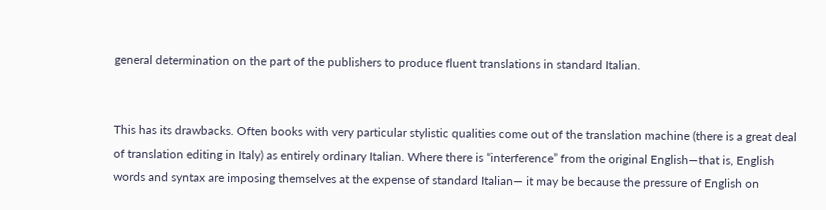general determination on the part of the publishers to produce fluent translations in standard Italian.


This has its drawbacks. Often books with very particular stylistic qualities come out of the translation machine (there is a great deal of translation editing in Italy) as entirely ordinary Italian. Where there is “interference” from the original English—that is, English words and syntax are imposing themselves at the expense of standard Italian— it may be because the pressure of English on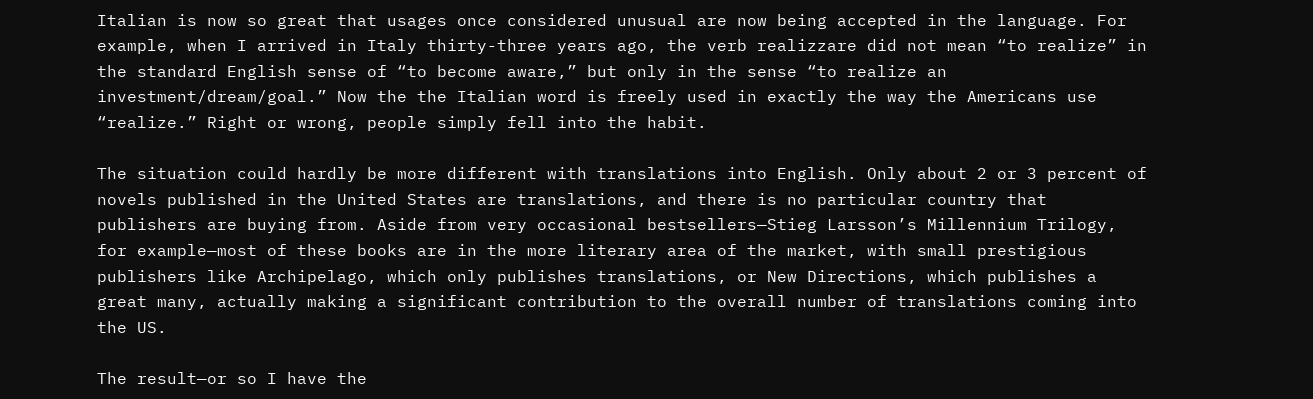Italian is now so great that usages once considered unusual are now being accepted in the language. For example, when I arrived in Italy thirty-three years ago, the verb realizzare did not mean “to realize” in the standard English sense of “to become aware,” but only in the sense “to realize an investment/dream/goal.” Now the the Italian word is freely used in exactly the way the Americans use “realize.” Right or wrong, people simply fell into the habit.

The situation could hardly be more different with translations into English. Only about 2 or 3 percent of novels published in the United States are translations, and there is no particular country that publishers are buying from. Aside from very occasional bestsellers—Stieg Larsson’s Millennium Trilogy, for example—most of these books are in the more literary area of the market, with small prestigious publishers like Archipelago, which only publishes translations, or New Directions, which publishes a great many, actually making a significant contribution to the overall number of translations coming into the US.

The result—or so I have the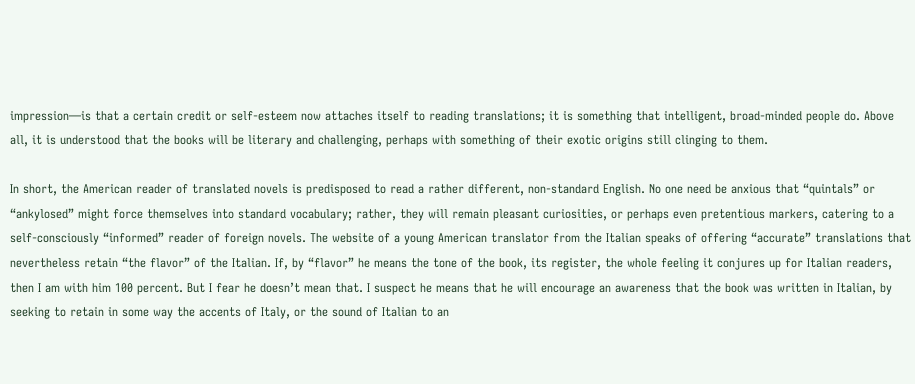impression—is that a certain credit or self-esteem now attaches itself to reading translations; it is something that intelligent, broad-minded people do. Above all, it is understood that the books will be literary and challenging, perhaps with something of their exotic origins still clinging to them.

In short, the American reader of translated novels is predisposed to read a rather different, non-standard English. No one need be anxious that “quintals” or “ankylosed” might force themselves into standard vocabulary; rather, they will remain pleasant curiosities, or perhaps even pretentious markers, catering to a self-consciously “informed” reader of foreign novels. The website of a young American translator from the Italian speaks of offering “accurate” translations that nevertheless retain “the flavor” of the Italian. If, by “flavor” he means the tone of the book, its register, the whole feeling it conjures up for Italian readers, then I am with him 100 percent. But I fear he doesn’t mean that. I suspect he means that he will encourage an awareness that the book was written in Italian, by seeking to retain in some way the accents of Italy, or the sound of Italian to an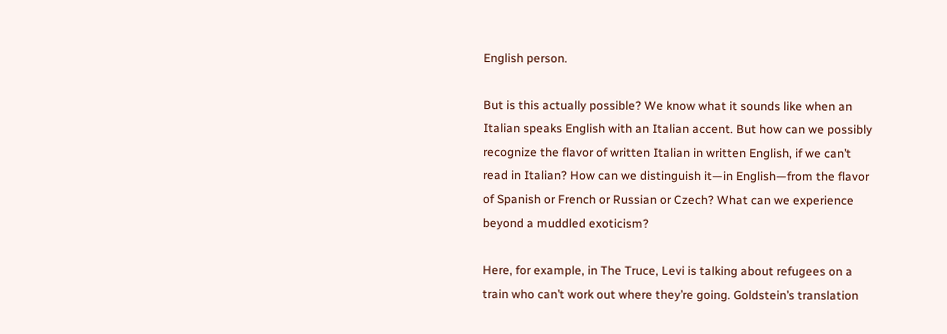English person.

But is this actually possible? We know what it sounds like when an Italian speaks English with an Italian accent. But how can we possibly recognize the flavor of written Italian in written English, if we can’t read in Italian? How can we distinguish it—in English—from the flavor of Spanish or French or Russian or Czech? What can we experience beyond a muddled exoticism?

Here, for example, in The Truce, Levi is talking about refugees on a train who can’t work out where they’re going. Goldstein’s translation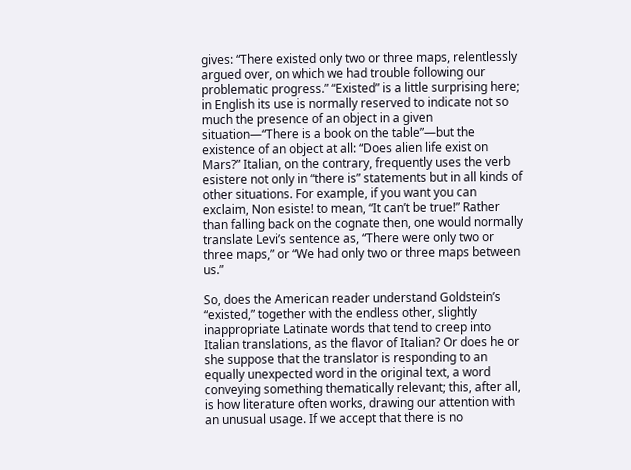gives: “There existed only two or three maps, relentlessly argued over, on which we had trouble following our problematic progress.” “Existed” is a little surprising here; in English its use is normally reserved to indicate not so much the presence of an object in a given situation—“There is a book on the table”—but the existence of an object at all: “Does alien life exist on Mars?” Italian, on the contrary, frequently uses the verb esistere not only in “there is” statements but in all kinds of other situations. For example, if you want you can exclaim, Non esiste! to mean, “It can’t be true!” Rather than falling back on the cognate then, one would normally translate Levi’s sentence as, “There were only two or three maps,” or “We had only two or three maps between us.”

So, does the American reader understand Goldstein’s “existed,” together with the endless other, slightly inappropriate Latinate words that tend to creep into Italian translations, as the flavor of Italian? Or does he or she suppose that the translator is responding to an equally unexpected word in the original text, a word conveying something thematically relevant; this, after all, is how literature often works, drawing our attention with an unusual usage. If we accept that there is no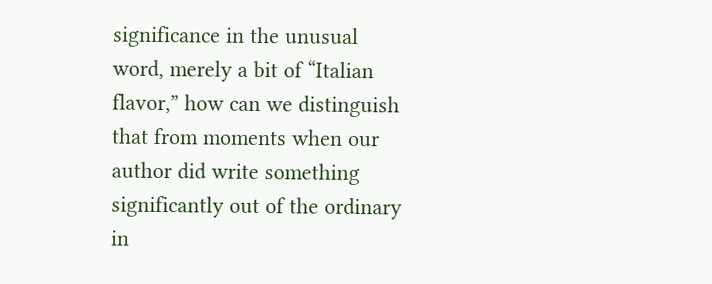significance in the unusual word, merely a bit of “Italian flavor,” how can we distinguish that from moments when our author did write something significantly out of the ordinary in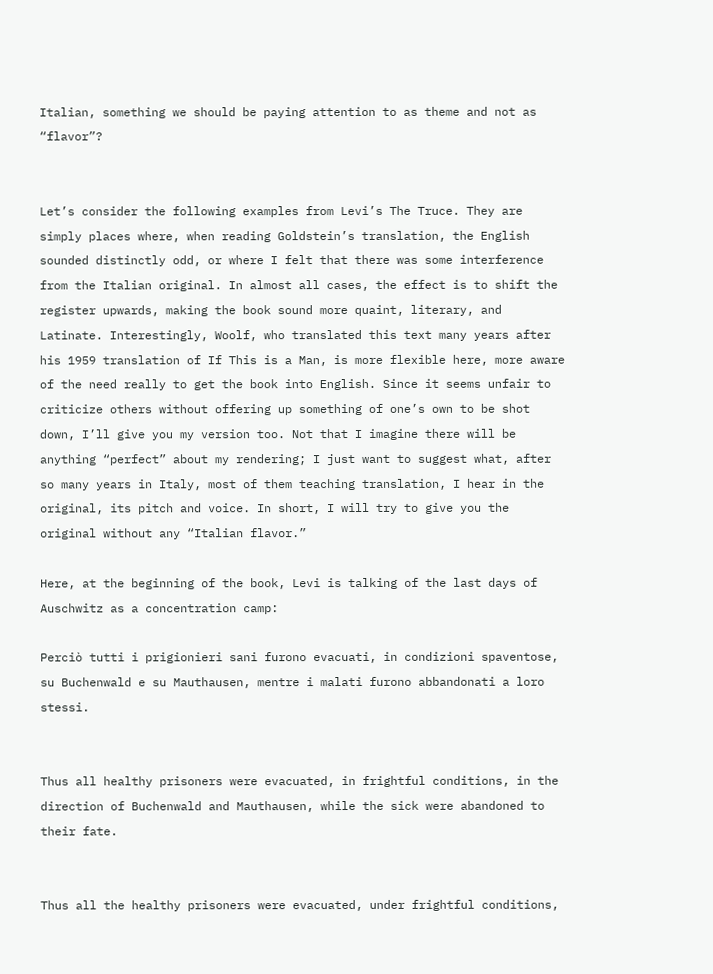Italian, something we should be paying attention to as theme and not as “flavor”?


Let’s consider the following examples from Levi’s The Truce. They are simply places where, when reading Goldstein’s translation, the English sounded distinctly odd, or where I felt that there was some interference from the Italian original. In almost all cases, the effect is to shift the register upwards, making the book sound more quaint, literary, and Latinate. Interestingly, Woolf, who translated this text many years after his 1959 translation of If This is a Man, is more flexible here, more aware of the need really to get the book into English. Since it seems unfair to criticize others without offering up something of one’s own to be shot down, I’ll give you my version too. Not that I imagine there will be anything “perfect” about my rendering; I just want to suggest what, after so many years in Italy, most of them teaching translation, I hear in the original, its pitch and voice. In short, I will try to give you the original without any “Italian flavor.”

Here, at the beginning of the book, Levi is talking of the last days of Auschwitz as a concentration camp:

Perciò tutti i prigionieri sani furono evacuati, in condizioni spaventose, su Buchenwald e su Mauthausen, mentre i malati furono abbandonati a loro stessi.


Thus all healthy prisoners were evacuated, in frightful conditions, in the direction of Buchenwald and Mauthausen, while the sick were abandoned to their fate.


Thus all the healthy prisoners were evacuated, under frightful conditions,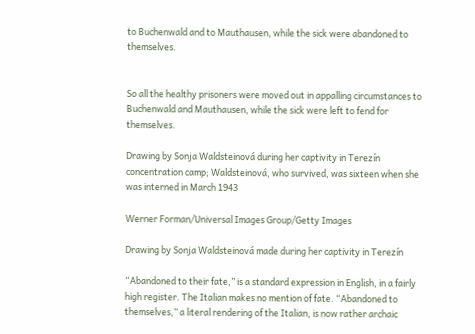to Buchenwald and to Mauthausen, while the sick were abandoned to themselves.


So all the healthy prisoners were moved out in appalling circumstances to Buchenwald and Mauthausen, while the sick were left to fend for themselves.

Drawing by Sonja Waldsteinová during her captivity in Terezín concentration camp; Waldsteinová, who survived, was sixteen when she was interned in March 1943

Werner Forman/Universal Images Group/Getty Images

Drawing by Sonja Waldsteinová made during her captivity in Terezín

“Abandoned to their fate,” is a standard expression in English, in a fairly high register. The Italian makes no mention of fate. “Abandoned to themselves,” a literal rendering of the Italian, is now rather archaic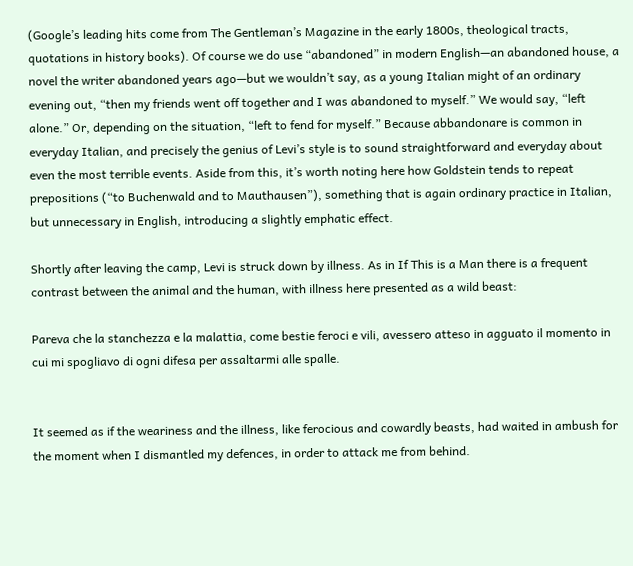(Google’s leading hits come from The Gentleman’s Magazine in the early 1800s, theological tracts, quotations in history books). Of course we do use “abandoned” in modern English—an abandoned house, a novel the writer abandoned years ago—but we wouldn’t say, as a young Italian might of an ordinary evening out, “then my friends went off together and I was abandoned to myself.” We would say, “left alone.” Or, depending on the situation, “left to fend for myself.” Because abbandonare is common in everyday Italian, and precisely the genius of Levi’s style is to sound straightforward and everyday about even the most terrible events. Aside from this, it’s worth noting here how Goldstein tends to repeat prepositions (“to Buchenwald and to Mauthausen”), something that is again ordinary practice in Italian, but unnecessary in English, introducing a slightly emphatic effect.

Shortly after leaving the camp, Levi is struck down by illness. As in If This is a Man there is a frequent contrast between the animal and the human, with illness here presented as a wild beast:

Pareva che la stanchezza e la malattia, come bestie feroci e vili, avessero atteso in agguato il momento in cui mi spogliavo di ogni difesa per assaltarmi alle spalle.


It seemed as if the weariness and the illness, like ferocious and cowardly beasts, had waited in ambush for the moment when I dismantled my defences, in order to attack me from behind.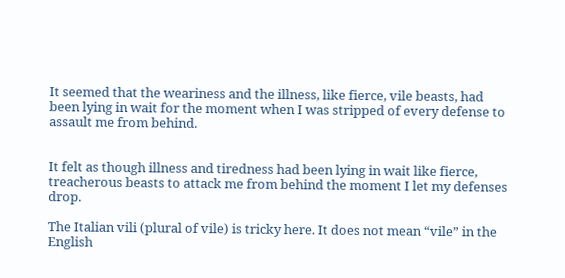It seemed that the weariness and the illness, like fierce, vile beasts, had been lying in wait for the moment when I was stripped of every defense to assault me from behind.


It felt as though illness and tiredness had been lying in wait like fierce, treacherous beasts to attack me from behind the moment I let my defenses drop.

The Italian vili (plural of vile) is tricky here. It does not mean “vile” in the English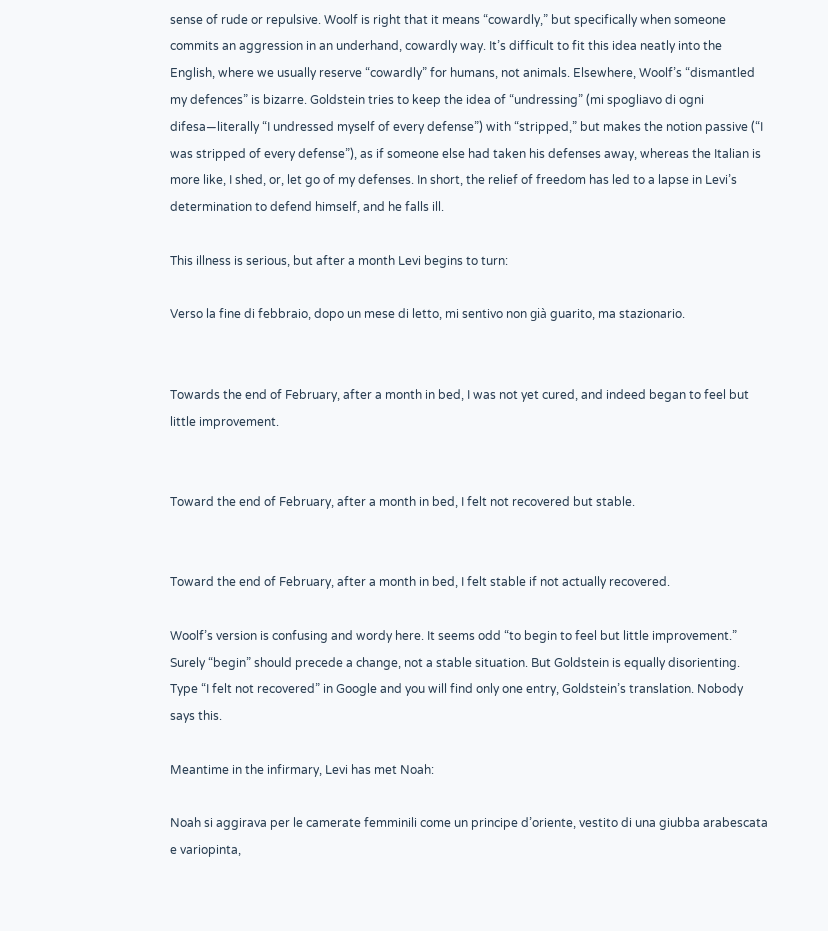sense of rude or repulsive. Woolf is right that it means “cowardly,” but specifically when someone commits an aggression in an underhand, cowardly way. It’s difficult to fit this idea neatly into the English, where we usually reserve “cowardly” for humans, not animals. Elsewhere, Woolf’s “dismantled my defences” is bizarre. Goldstein tries to keep the idea of “undressing” (mi spogliavo di ogni difesa—literally “I undressed myself of every defense”) with “stripped,” but makes the notion passive (“I was stripped of every defense”), as if someone else had taken his defenses away, whereas the Italian is more like, I shed, or, let go of my defenses. In short, the relief of freedom has led to a lapse in Levi’s determination to defend himself, and he falls ill.

This illness is serious, but after a month Levi begins to turn:

Verso la fine di febbraio, dopo un mese di letto, mi sentivo non già guarito, ma stazionario.


Towards the end of February, after a month in bed, I was not yet cured, and indeed began to feel but little improvement.


Toward the end of February, after a month in bed, I felt not recovered but stable.


Toward the end of February, after a month in bed, I felt stable if not actually recovered.

Woolf’s version is confusing and wordy here. It seems odd “to begin to feel but little improvement.” Surely “begin” should precede a change, not a stable situation. But Goldstein is equally disorienting. Type “I felt not recovered” in Google and you will find only one entry, Goldstein’s translation. Nobody says this.

Meantime in the infirmary, Levi has met Noah:

Noah si aggirava per le camerate femminili come un principe d’oriente, vestito di una giubba arabescata e variopinta,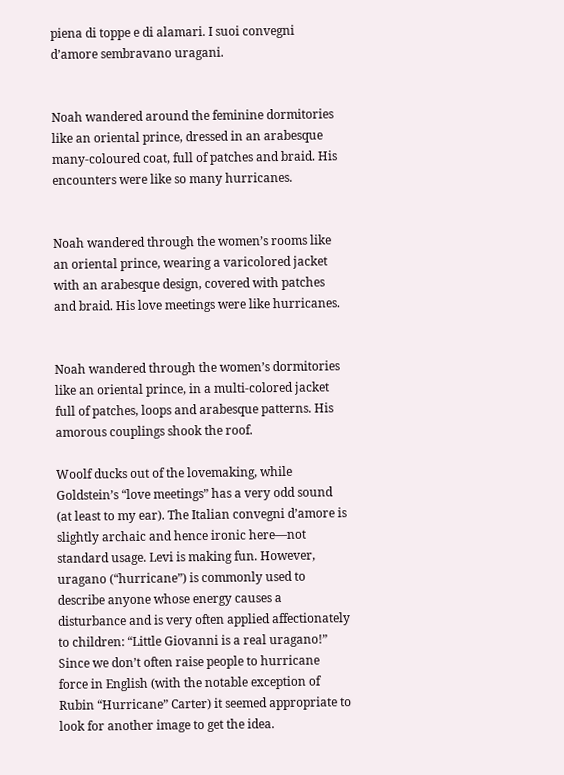piena di toppe e di alamari. I suoi convegni d’amore sembravano uragani.


Noah wandered around the feminine dormitories like an oriental prince, dressed in an arabesque many-coloured coat, full of patches and braid. His encounters were like so many hurricanes.


Noah wandered through the women’s rooms like an oriental prince, wearing a varicolored jacket with an arabesque design, covered with patches and braid. His love meetings were like hurricanes.


Noah wandered through the women’s dormitories like an oriental prince, in a multi-colored jacket full of patches, loops and arabesque patterns. His amorous couplings shook the roof.

Woolf ducks out of the lovemaking, while Goldstein’s “love meetings” has a very odd sound (at least to my ear). The Italian convegni d’amore is slightly archaic and hence ironic here—not standard usage. Levi is making fun. However, uragano (“hurricane”) is commonly used to describe anyone whose energy causes a disturbance and is very often applied affectionately to children: “Little Giovanni is a real uragano!” Since we don’t often raise people to hurricane force in English (with the notable exception of Rubin “Hurricane” Carter) it seemed appropriate to look for another image to get the idea.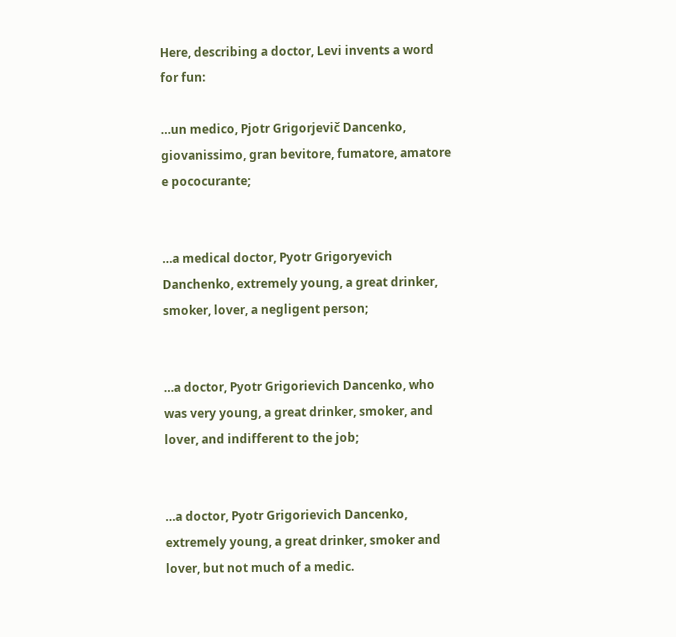Here, describing a doctor, Levi invents a word for fun:

…un medico, Pjotr Grigorjevič Dancenko, giovanissimo, gran bevitore, fumatore, amatore e pococurante;


…a medical doctor, Pyotr Grigoryevich Danchenko, extremely young, a great drinker, smoker, lover, a negligent person;


…a doctor, Pyotr Grigorievich Dancenko, who was very young, a great drinker, smoker, and lover, and indifferent to the job;


…a doctor, Pyotr Grigorievich Dancenko, extremely young, a great drinker, smoker and lover, but not much of a medic.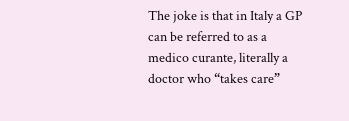The joke is that in Italy a GP can be referred to as a medico curante, literally a doctor who “takes care”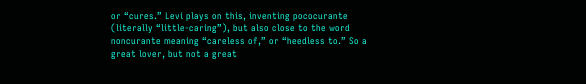or “cures.” Levi plays on this, inventing pococurante (literally “little-caring”), but also close to the word noncurante meaning “careless of,” or “heedless to.” So a great lover, but not a great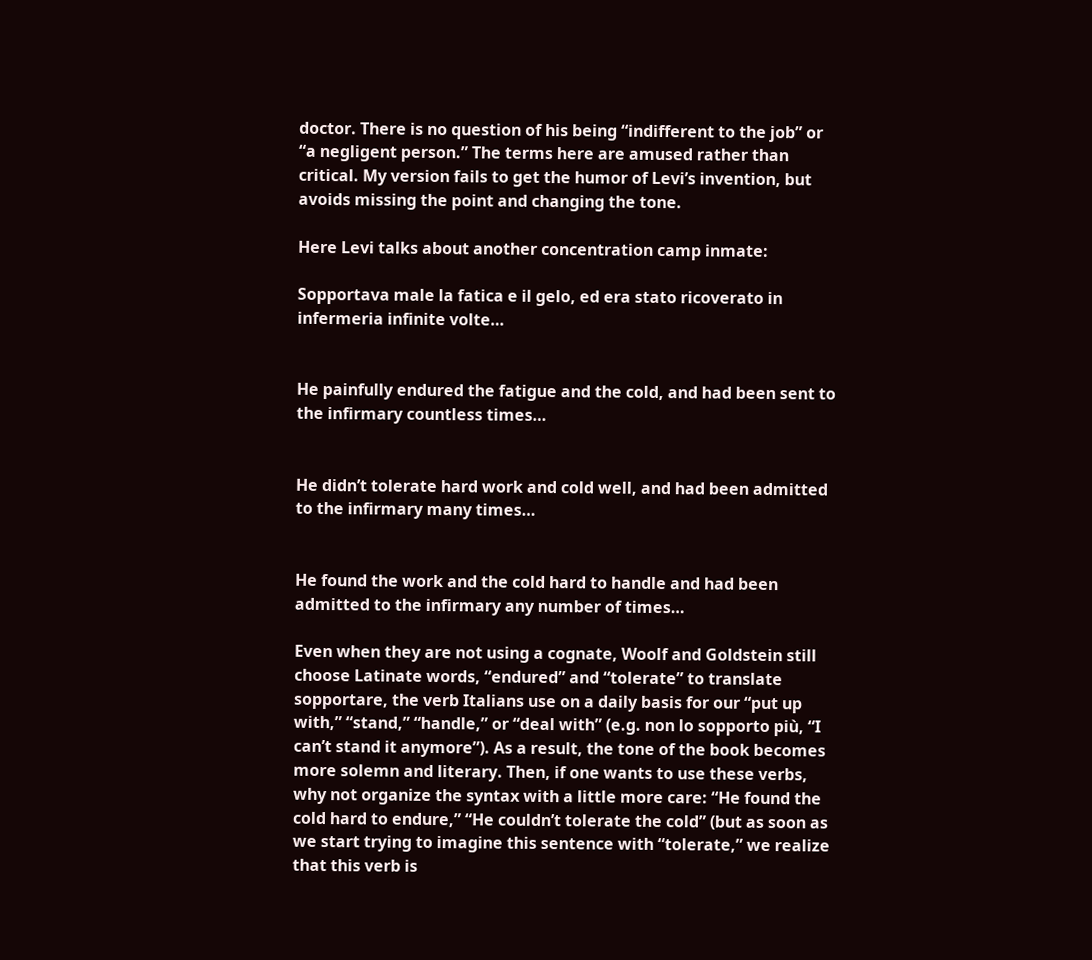doctor. There is no question of his being “indifferent to the job” or “a negligent person.” The terms here are amused rather than critical. My version fails to get the humor of Levi’s invention, but avoids missing the point and changing the tone.

Here Levi talks about another concentration camp inmate:

Sopportava male la fatica e il gelo, ed era stato ricoverato in infermeria infinite volte…


He painfully endured the fatigue and the cold, and had been sent to the infirmary countless times…


He didn’t tolerate hard work and cold well, and had been admitted to the infirmary many times…


He found the work and the cold hard to handle and had been admitted to the infirmary any number of times…

Even when they are not using a cognate, Woolf and Goldstein still choose Latinate words, “endured” and “tolerate” to translate sopportare, the verb Italians use on a daily basis for our “put up with,” “stand,” “handle,” or “deal with” (e.g. non lo sopporto più, “I can’t stand it anymore”). As a result, the tone of the book becomes more solemn and literary. Then, if one wants to use these verbs, why not organize the syntax with a little more care: “He found the cold hard to endure,” “He couldn’t tolerate the cold” (but as soon as we start trying to imagine this sentence with “tolerate,” we realize that this verb is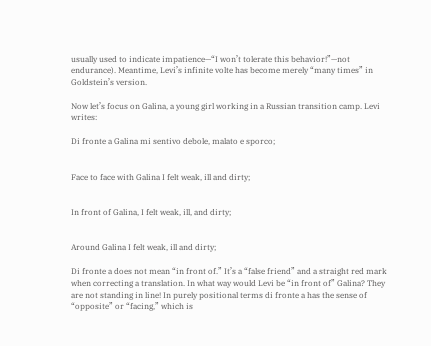usually used to indicate impatience—“I won’t tolerate this behavior!”—not endurance). Meantime, Levi’s infinite volte has become merely “many times” in Goldstein’s version.

Now let’s focus on Galina, a young girl working in a Russian transition camp. Levi writes:

Di fronte a Galina mi sentivo debole, malato e sporco;


Face to face with Galina I felt weak, ill and dirty;


In front of Galina, I felt weak, ill, and dirty;


Around Galina I felt weak, ill and dirty;

Di fronte a does not mean “in front of.” It’s a “false friend” and a straight red mark when correcting a translation. In what way would Levi be “in front of” Galina? They are not standing in line! In purely positional terms di fronte a has the sense of “opposite” or “facing,” which is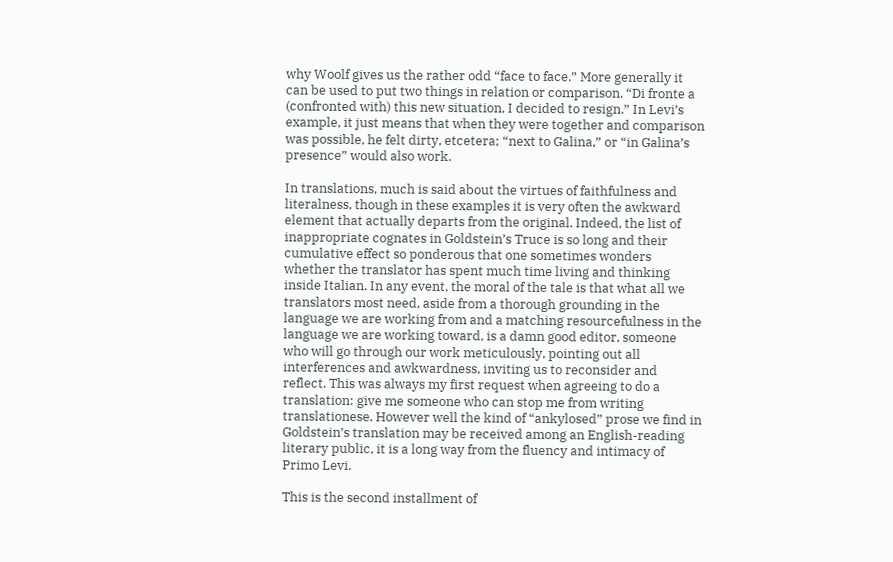why Woolf gives us the rather odd “face to face.” More generally it can be used to put two things in relation or comparison. “Di fronte a (confronted with) this new situation, I decided to resign.” In Levi’s example, it just means that when they were together and comparison was possible, he felt dirty, etcetera; “next to Galina,” or “in Galina’s presence” would also work.

In translations, much is said about the virtues of faithfulness and literalness, though in these examples it is very often the awkward element that actually departs from the original. Indeed, the list of inappropriate cognates in Goldstein’s Truce is so long and their cumulative effect so ponderous that one sometimes wonders whether the translator has spent much time living and thinking inside Italian. In any event, the moral of the tale is that what all we translators most need, aside from a thorough grounding in the language we are working from and a matching resourcefulness in the language we are working toward, is a damn good editor, someone who will go through our work meticulously, pointing out all interferences and awkwardness, inviting us to reconsider and reflect. This was always my first request when agreeing to do a translation: give me someone who can stop me from writing translationese. However well the kind of “ankylosed” prose we find in Goldstein’s translation may be received among an English-reading literary public, it is a long way from the fluency and intimacy of Primo Levi.

This is the second installment of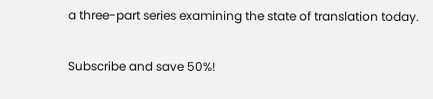a three-part series examining the state of translation today.

Subscribe and save 50%!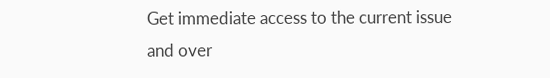Get immediate access to the current issue and over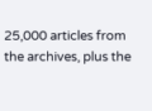25,000 articles from the archives, plus the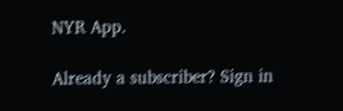NYR App.

Already a subscriber? Sign in